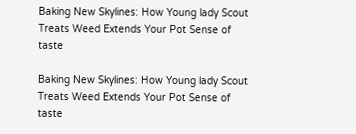Baking New Skylines: How Young lady Scout Treats Weed Extends Your Pot Sense of taste

Baking New Skylines: How Young lady Scout Treats Weed Extends Your Pot Sense of taste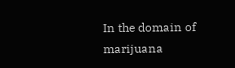In the domain of marijuana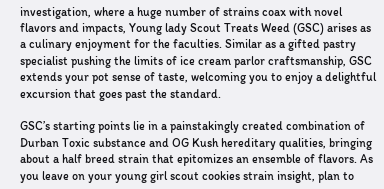investigation, where a huge number of strains coax with novel flavors and impacts, Young lady Scout Treats Weed (GSC) arises as a culinary enjoyment for the faculties. Similar as a gifted pastry specialist pushing the limits of ice cream parlor craftsmanship, GSC extends your pot sense of taste, welcoming you to enjoy a delightful excursion that goes past the standard.

GSC’s starting points lie in a painstakingly created combination of Durban Toxic substance and OG Kush hereditary qualities, bringing about a half breed strain that epitomizes an ensemble of flavors. As you leave on your young girl scout cookies strain insight, plan to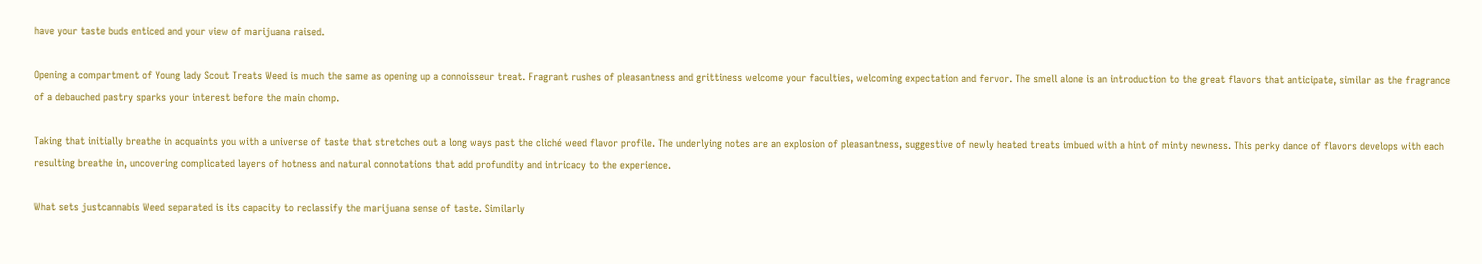have your taste buds enticed and your view of marijuana raised.

Opening a compartment of Young lady Scout Treats Weed is much the same as opening up a connoisseur treat. Fragrant rushes of pleasantness and grittiness welcome your faculties, welcoming expectation and fervor. The smell alone is an introduction to the great flavors that anticipate, similar as the fragrance of a debauched pastry sparks your interest before the main chomp.

Taking that initially breathe in acquaints you with a universe of taste that stretches out a long ways past the cliché weed flavor profile. The underlying notes are an explosion of pleasantness, suggestive of newly heated treats imbued with a hint of minty newness. This perky dance of flavors develops with each resulting breathe in, uncovering complicated layers of hotness and natural connotations that add profundity and intricacy to the experience.

What sets justcannabis Weed separated is its capacity to reclassify the marijuana sense of taste. Similarly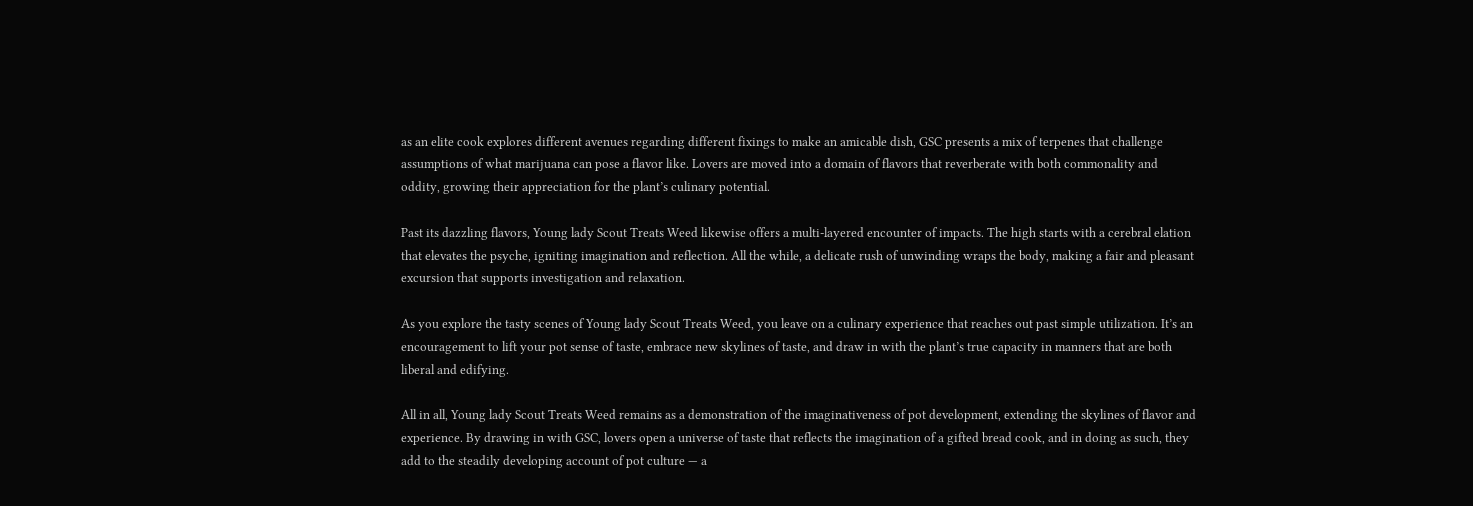as an elite cook explores different avenues regarding different fixings to make an amicable dish, GSC presents a mix of terpenes that challenge assumptions of what marijuana can pose a flavor like. Lovers are moved into a domain of flavors that reverberate with both commonality and oddity, growing their appreciation for the plant’s culinary potential.

Past its dazzling flavors, Young lady Scout Treats Weed likewise offers a multi-layered encounter of impacts. The high starts with a cerebral elation that elevates the psyche, igniting imagination and reflection. All the while, a delicate rush of unwinding wraps the body, making a fair and pleasant excursion that supports investigation and relaxation.

As you explore the tasty scenes of Young lady Scout Treats Weed, you leave on a culinary experience that reaches out past simple utilization. It’s an encouragement to lift your pot sense of taste, embrace new skylines of taste, and draw in with the plant’s true capacity in manners that are both liberal and edifying.

All in all, Young lady Scout Treats Weed remains as a demonstration of the imaginativeness of pot development, extending the skylines of flavor and experience. By drawing in with GSC, lovers open a universe of taste that reflects the imagination of a gifted bread cook, and in doing as such, they add to the steadily developing account of pot culture — a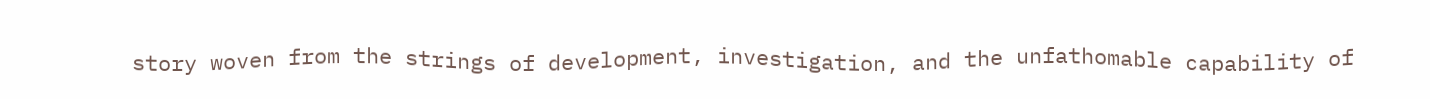story woven from the strings of development, investigation, and the unfathomable capability of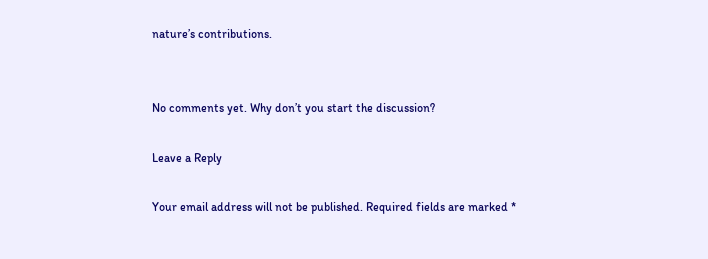nature’s contributions.


No comments yet. Why don’t you start the discussion?

Leave a Reply

Your email address will not be published. Required fields are marked *